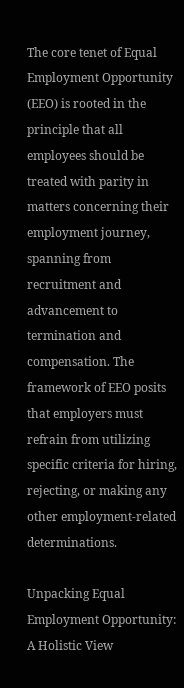The core tenet of Equal Employment Opportunity (EEO) is rooted in the principle that all employees should be treated with parity in matters concerning their employment journey, spanning from recruitment and advancement to termination and compensation. The framework of EEO posits that employers must refrain from utilizing specific criteria for hiring, rejecting, or making any other employment-related determinations.

Unpacking Equal Employment Opportunity: A Holistic View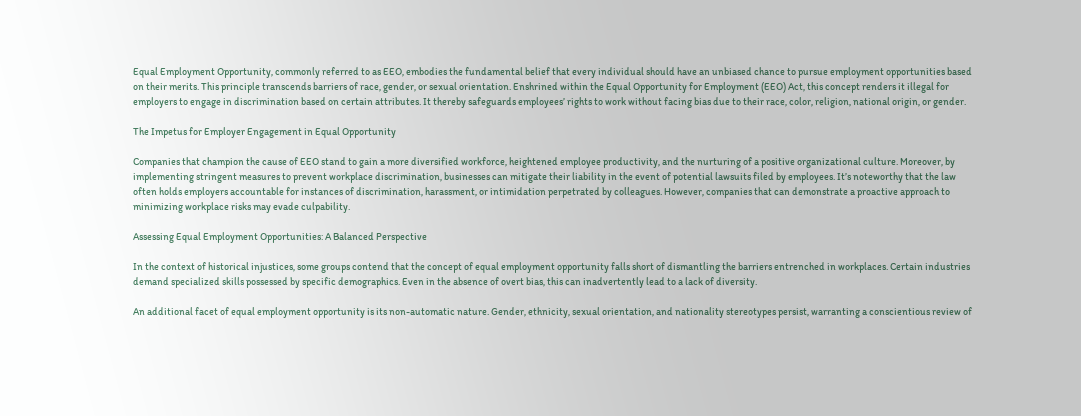Equal Employment Opportunity, commonly referred to as EEO, embodies the fundamental belief that every individual should have an unbiased chance to pursue employment opportunities based on their merits. This principle transcends barriers of race, gender, or sexual orientation. Enshrined within the Equal Opportunity for Employment (EEO) Act, this concept renders it illegal for employers to engage in discrimination based on certain attributes. It thereby safeguards employees’ rights to work without facing bias due to their race, color, religion, national origin, or gender.

The Impetus for Employer Engagement in Equal Opportunity

Companies that champion the cause of EEO stand to gain a more diversified workforce, heightened employee productivity, and the nurturing of a positive organizational culture. Moreover, by implementing stringent measures to prevent workplace discrimination, businesses can mitigate their liability in the event of potential lawsuits filed by employees. It’s noteworthy that the law often holds employers accountable for instances of discrimination, harassment, or intimidation perpetrated by colleagues. However, companies that can demonstrate a proactive approach to minimizing workplace risks may evade culpability.

Assessing Equal Employment Opportunities: A Balanced Perspective

In the context of historical injustices, some groups contend that the concept of equal employment opportunity falls short of dismantling the barriers entrenched in workplaces. Certain industries demand specialized skills possessed by specific demographics. Even in the absence of overt bias, this can inadvertently lead to a lack of diversity.

An additional facet of equal employment opportunity is its non-automatic nature. Gender, ethnicity, sexual orientation, and nationality stereotypes persist, warranting a conscientious review of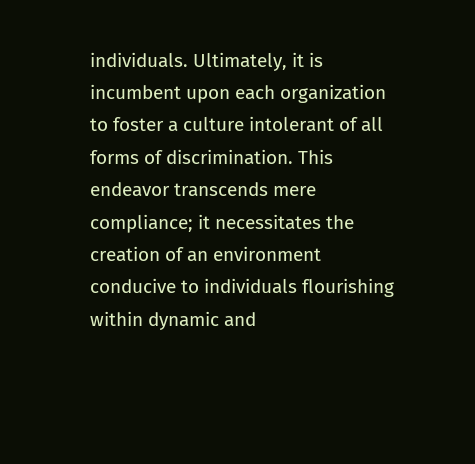individuals. Ultimately, it is incumbent upon each organization to foster a culture intolerant of all forms of discrimination. This endeavor transcends mere compliance; it necessitates the creation of an environment conducive to individuals flourishing within dynamic and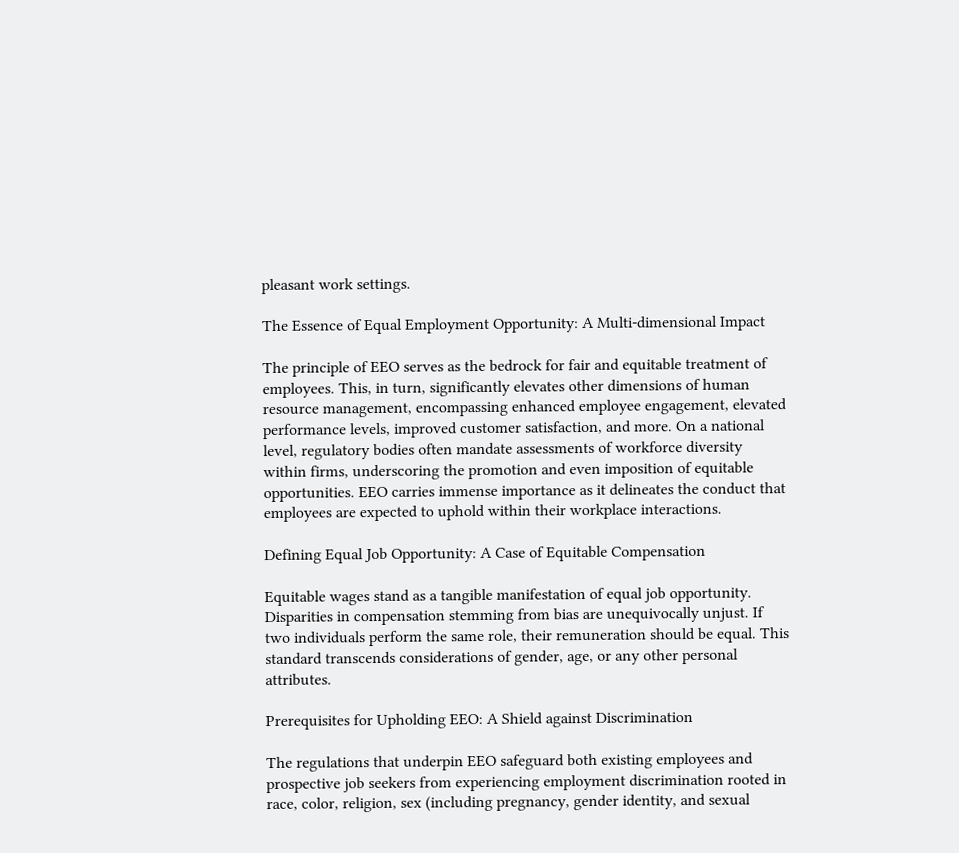pleasant work settings.

The Essence of Equal Employment Opportunity: A Multi-dimensional Impact

The principle of EEO serves as the bedrock for fair and equitable treatment of employees. This, in turn, significantly elevates other dimensions of human resource management, encompassing enhanced employee engagement, elevated performance levels, improved customer satisfaction, and more. On a national level, regulatory bodies often mandate assessments of workforce diversity within firms, underscoring the promotion and even imposition of equitable opportunities. EEO carries immense importance as it delineates the conduct that employees are expected to uphold within their workplace interactions.

Defining Equal Job Opportunity: A Case of Equitable Compensation

Equitable wages stand as a tangible manifestation of equal job opportunity. Disparities in compensation stemming from bias are unequivocally unjust. If two individuals perform the same role, their remuneration should be equal. This standard transcends considerations of gender, age, or any other personal attributes.

Prerequisites for Upholding EEO: A Shield against Discrimination

The regulations that underpin EEO safeguard both existing employees and prospective job seekers from experiencing employment discrimination rooted in race, color, religion, sex (including pregnancy, gender identity, and sexual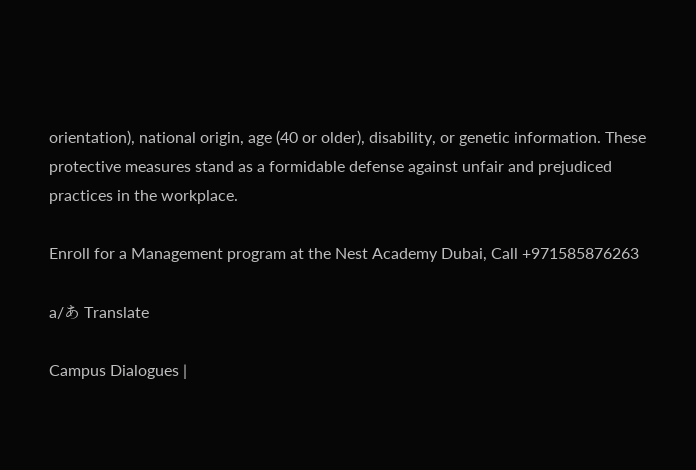orientation), national origin, age (40 or older), disability, or genetic information. These protective measures stand as a formidable defense against unfair and prejudiced practices in the workplace.

Enroll for a Management program at the Nest Academy Dubai, Call +971585876263

a/あ Translate

Campus Dialogues |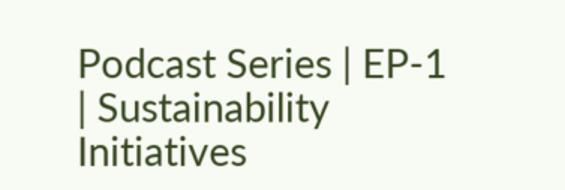Podcast Series | EP-1 | Sustainability Initiatives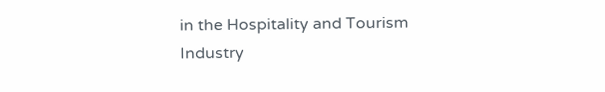in the Hospitality and Tourism Industry